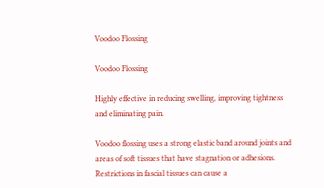Voodoo Flossing

Voodoo Flossing

Highly effective in reducing swelling, improving tightness and eliminating pain.

Voodoo flossing uses a strong elastic band around joints and areas of soft tissues that have stagnation or adhesions. Restrictions in fascial tissues can cause a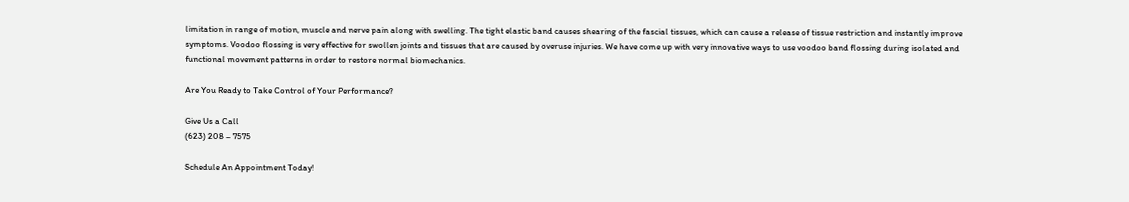limitation in range of motion, muscle and nerve pain along with swelling. The tight elastic band causes shearing of the fascial tissues, which can cause a release of tissue restriction and instantly improve symptoms. Voodoo flossing is very effective for swollen joints and tissues that are caused by overuse injuries. We have come up with very innovative ways to use voodoo band flossing during isolated and functional movement patterns in order to restore normal biomechanics.

Are You Ready to Take Control of Your Performance?

Give Us a Call
(623) 208 – 7575

Schedule An Appointment Today!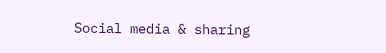Social media & sharing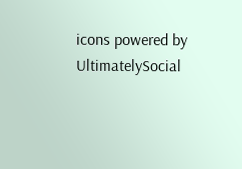icons powered by UltimatelySocial